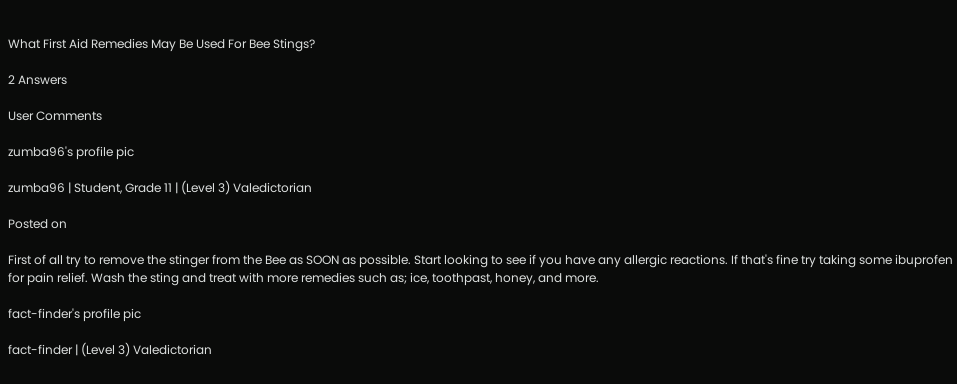What First Aid Remedies May Be Used For Bee Stings?

2 Answers

User Comments

zumba96's profile pic

zumba96 | Student, Grade 11 | (Level 3) Valedictorian

Posted on

First of all try to remove the stinger from the Bee as SOON as possible. Start looking to see if you have any allergic reactions. If that's fine try taking some ibuprofen for pain relief. Wash the sting and treat with more remedies such as; ice, toothpast, honey, and more.

fact-finder's profile pic

fact-finder | (Level 3) Valedictorian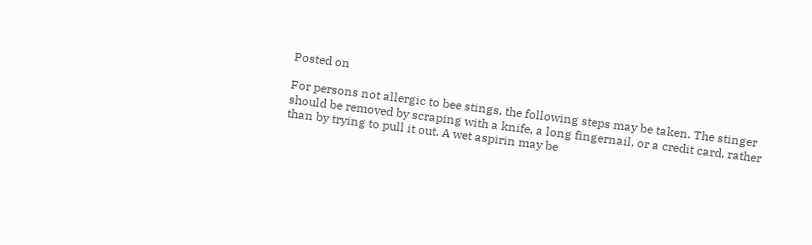Posted on

For persons not allergic to bee stings, the following steps may be taken. The stinger should be removed by scraping with a knife, a long fingernail, or a credit card, rather than by trying to pull it out. A wet aspirin may be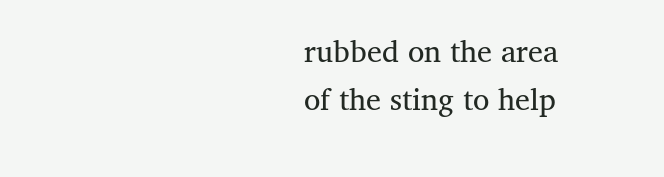rubbed on the area of the sting to help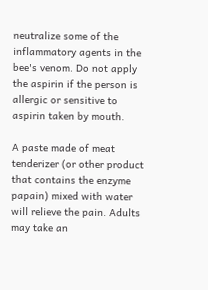neutralize some of the inflammatory agents in the bee's venom. Do not apply the aspirin if the person is allergic or sensitive to aspirin taken by mouth.

A paste made of meat tenderizer (or other product that contains the enzyme papain) mixed with water will relieve the pain. Adults may take an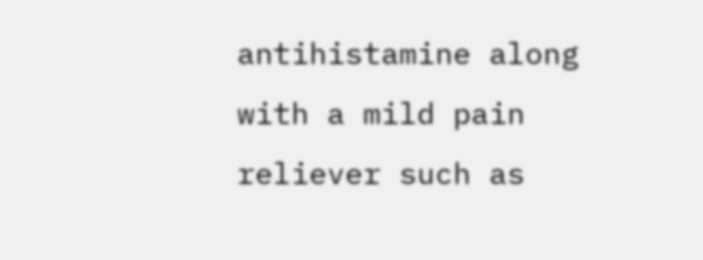antihistamine along with a mild pain reliever such as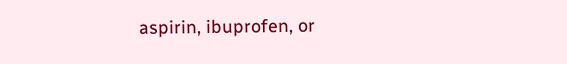aspirin, ibuprofen, or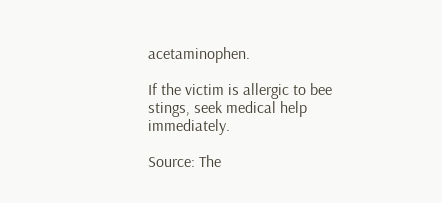acetaminophen.

If the victim is allergic to bee stings, seek medical help immediately.

Source: The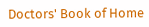Doctors' Book of Home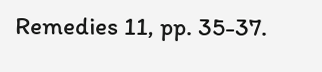Remedies 11, pp. 35-37.